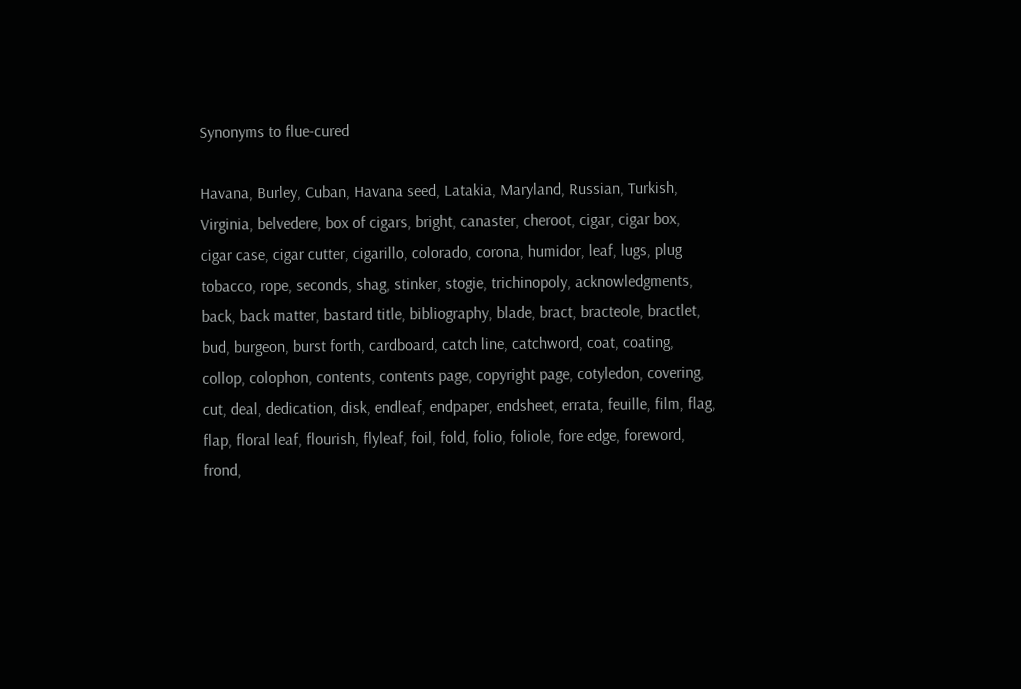Synonyms to flue-cured

Havana, Burley, Cuban, Havana seed, Latakia, Maryland, Russian, Turkish, Virginia, belvedere, box of cigars, bright, canaster, cheroot, cigar, cigar box, cigar case, cigar cutter, cigarillo, colorado, corona, humidor, leaf, lugs, plug tobacco, rope, seconds, shag, stinker, stogie, trichinopoly, acknowledgments, back, back matter, bastard title, bibliography, blade, bract, bracteole, bractlet, bud, burgeon, burst forth, cardboard, catch line, catchword, coat, coating, collop, colophon, contents, contents page, copyright page, cotyledon, covering, cut, deal, dedication, disk, endleaf, endpaper, endsheet, errata, feuille, film, flag, flap, floral leaf, flourish, flyleaf, foil, fold, folio, foliole, fore edge, foreword, frond,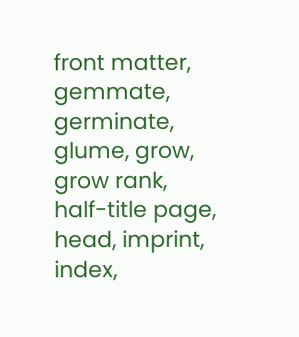front matter, gemmate, germinate, glume, grow, grow rank, half-title page, head, imprint, index,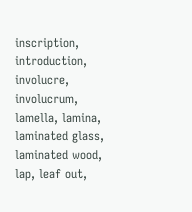inscription, introduction, involucre, involucrum, lamella, lamina, laminated glass, laminated wood, lap, leaf out,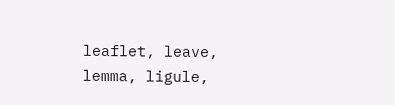leaflet, leave, lemma, ligule,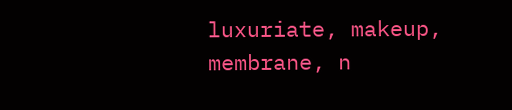luxuriate, makeup, membrane, n